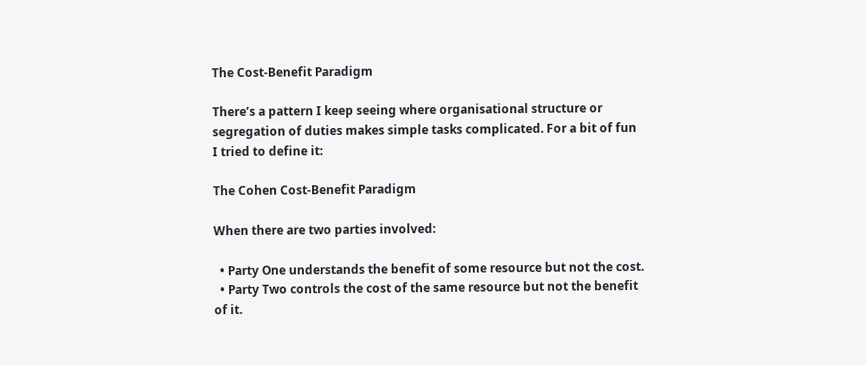The Cost-Benefit Paradigm

There’s a pattern I keep seeing where organisational structure or segregation of duties makes simple tasks complicated. For a bit of fun I tried to define it:

The Cohen Cost-Benefit Paradigm

When there are two parties involved:

  • Party One understands the benefit of some resource but not the cost.
  • Party Two controls the cost of the same resource but not the benefit of it.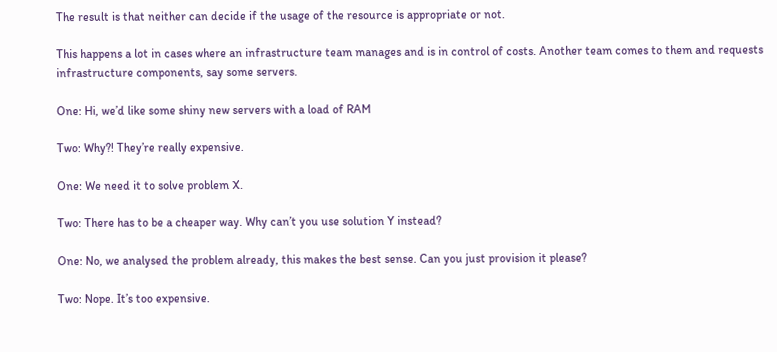The result is that neither can decide if the usage of the resource is appropriate or not.

This happens a lot in cases where an infrastructure team manages and is in control of costs. Another team comes to them and requests infrastructure components, say some servers.

One: Hi, we’d like some shiny new servers with a load of RAM

Two: Why?! They’re really expensive.

One: We need it to solve problem X.

Two: There has to be a cheaper way. Why can’t you use solution Y instead?

One: No, we analysed the problem already, this makes the best sense. Can you just provision it please?

Two: Nope. It’s too expensive.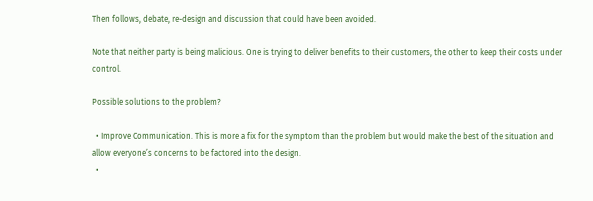Then follows, debate, re-design and discussion that could have been avoided.

Note that neither party is being malicious. One is trying to deliver benefits to their customers, the other to keep their costs under control.

Possible solutions to the problem?

  • Improve Communication. This is more a fix for the symptom than the problem but would make the best of the situation and allow everyone’s concerns to be factored into the design.
  •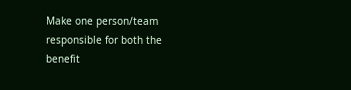Make one person/team responsible for both the benefit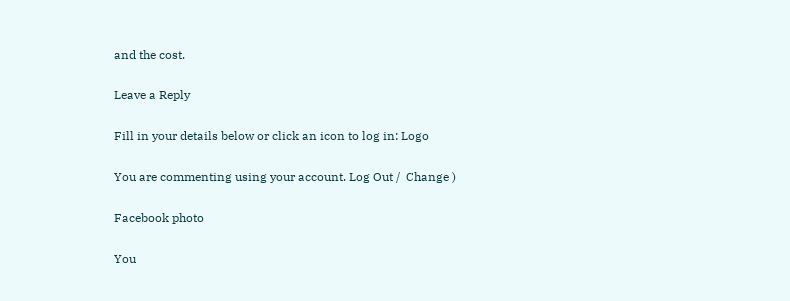and the cost.

Leave a Reply

Fill in your details below or click an icon to log in: Logo

You are commenting using your account. Log Out /  Change )

Facebook photo

You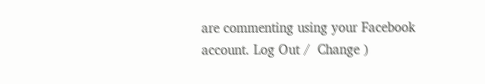are commenting using your Facebook account. Log Out /  Change )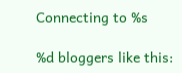Connecting to %s

%d bloggers like this: